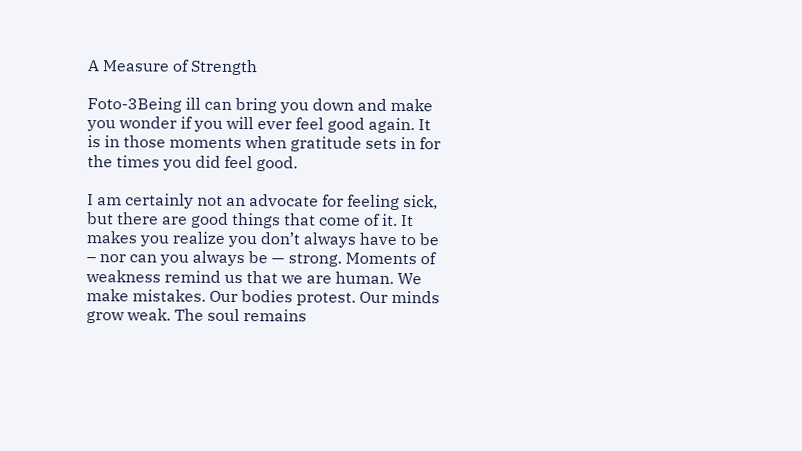A Measure of Strength

Foto-3Being ill can bring you down and make you wonder if you will ever feel good again. It is in those moments when gratitude sets in for the times you did feel good.

I am certainly not an advocate for feeling sick, but there are good things that come of it. It makes you realize you don’t always have to be – nor can you always be — strong. Moments of weakness remind us that we are human. We make mistakes. Our bodies protest. Our minds grow weak. The soul remains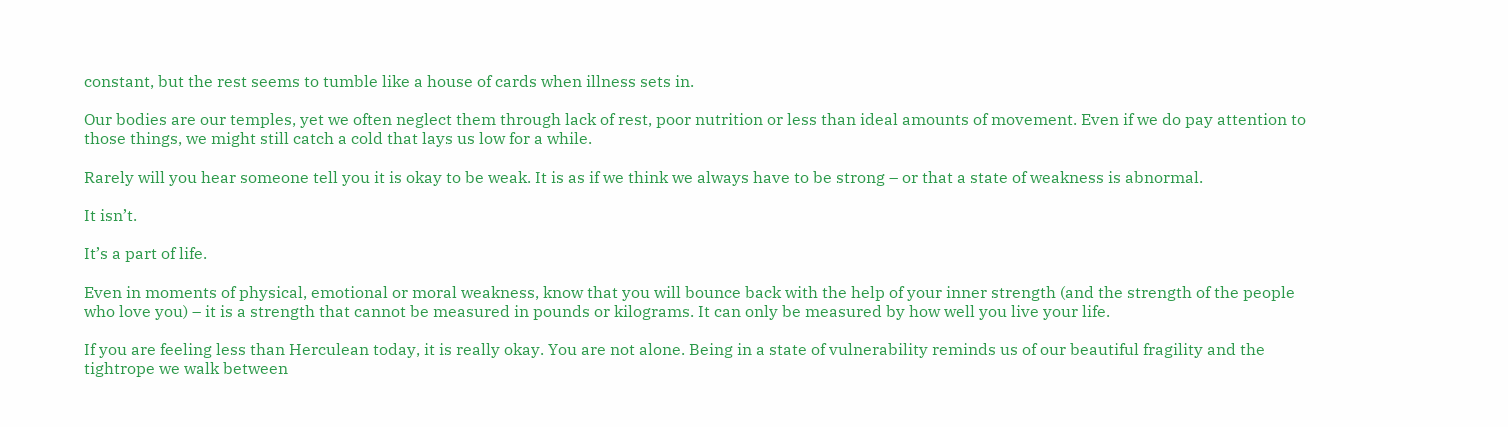constant, but the rest seems to tumble like a house of cards when illness sets in.

Our bodies are our temples, yet we often neglect them through lack of rest, poor nutrition or less than ideal amounts of movement. Even if we do pay attention to those things, we might still catch a cold that lays us low for a while.

Rarely will you hear someone tell you it is okay to be weak. It is as if we think we always have to be strong – or that a state of weakness is abnormal.

It isn’t.

It’s a part of life.

Even in moments of physical, emotional or moral weakness, know that you will bounce back with the help of your inner strength (and the strength of the people who love you) – it is a strength that cannot be measured in pounds or kilograms. It can only be measured by how well you live your life.

If you are feeling less than Herculean today, it is really okay. You are not alone. Being in a state of vulnerability reminds us of our beautiful fragility and the tightrope we walk between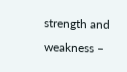strength and weakness –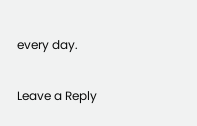every day.

Leave a Reply